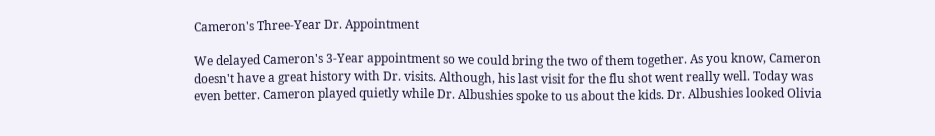Cameron's Three-Year Dr. Appointment

We delayed Cameron's 3-Year appointment so we could bring the two of them together. As you know, Cameron doesn't have a great history with Dr. visits. Although, his last visit for the flu shot went really well. Today was even better. Cameron played quietly while Dr. Albushies spoke to us about the kids. Dr. Albushies looked Olivia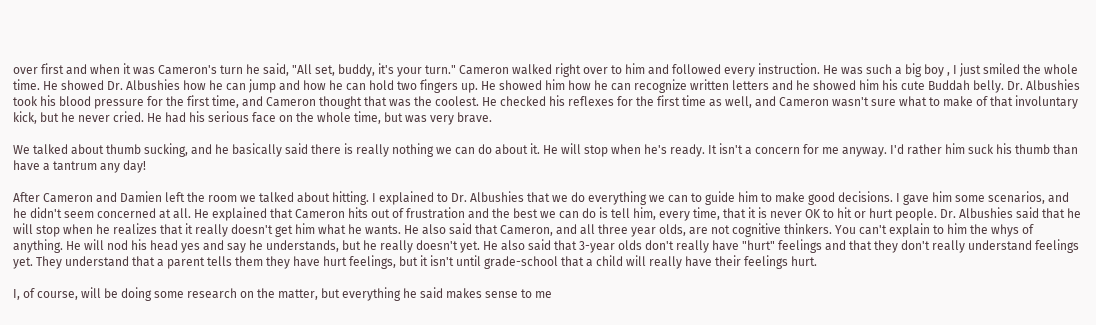over first and when it was Cameron's turn he said, "All set, buddy, it's your turn." Cameron walked right over to him and followed every instruction. He was such a big boy , I just smiled the whole time. He showed Dr. Albushies how he can jump and how he can hold two fingers up. He showed him how he can recognize written letters and he showed him his cute Buddah belly. Dr. Albushies took his blood pressure for the first time, and Cameron thought that was the coolest. He checked his reflexes for the first time as well, and Cameron wasn't sure what to make of that involuntary kick, but he never cried. He had his serious face on the whole time, but was very brave.

We talked about thumb sucking, and he basically said there is really nothing we can do about it. He will stop when he's ready. It isn't a concern for me anyway. I'd rather him suck his thumb than have a tantrum any day!

After Cameron and Damien left the room we talked about hitting. I explained to Dr. Albushies that we do everything we can to guide him to make good decisions. I gave him some scenarios, and he didn't seem concerned at all. He explained that Cameron hits out of frustration and the best we can do is tell him, every time, that it is never OK to hit or hurt people. Dr. Albushies said that he will stop when he realizes that it really doesn't get him what he wants. He also said that Cameron, and all three year olds, are not cognitive thinkers. You can't explain to him the whys of anything. He will nod his head yes and say he understands, but he really doesn't yet. He also said that 3-year olds don't really have "hurt" feelings and that they don't really understand feelings yet. They understand that a parent tells them they have hurt feelings, but it isn't until grade-school that a child will really have their feelings hurt.

I, of course, will be doing some research on the matter, but everything he said makes sense to me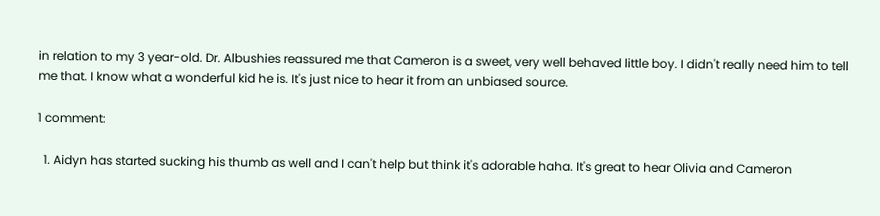in relation to my 3 year-old. Dr. Albushies reassured me that Cameron is a sweet, very well behaved little boy. I didn't really need him to tell me that. I know what a wonderful kid he is. It's just nice to hear it from an unbiased source.

1 comment:

  1. Aidyn has started sucking his thumb as well and I can't help but think it's adorable haha. It's great to hear Olivia and Cameron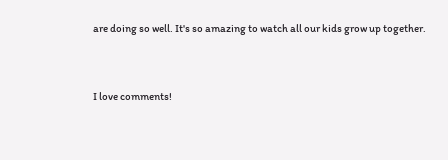are doing so well. It's so amazing to watch all our kids grow up together.


I love comments!